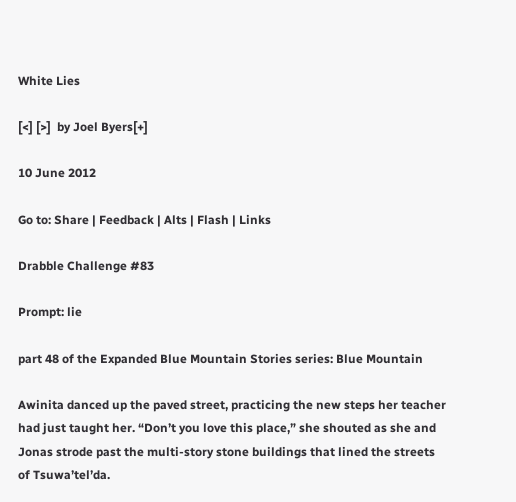White Lies

[<] [>]  by Joel Byers[+]

10 June 2012

Go to: Share | Feedback | Alts | Flash | Links

Drabble Challenge #83

Prompt: lie

part 48 of the Expanded Blue Mountain Stories series: Blue Mountain

Awinita danced up the paved street, practicing the new steps her teacher had just taught her. “Don’t you love this place,” she shouted as she and Jonas strode past the multi-story stone buildings that lined the streets of Tsuwa’tel’da.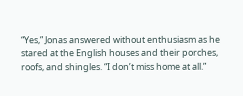“Yes,” Jonas answered without enthusiasm as he stared at the English houses and their porches, roofs, and shingles. “I don’t miss home at all.”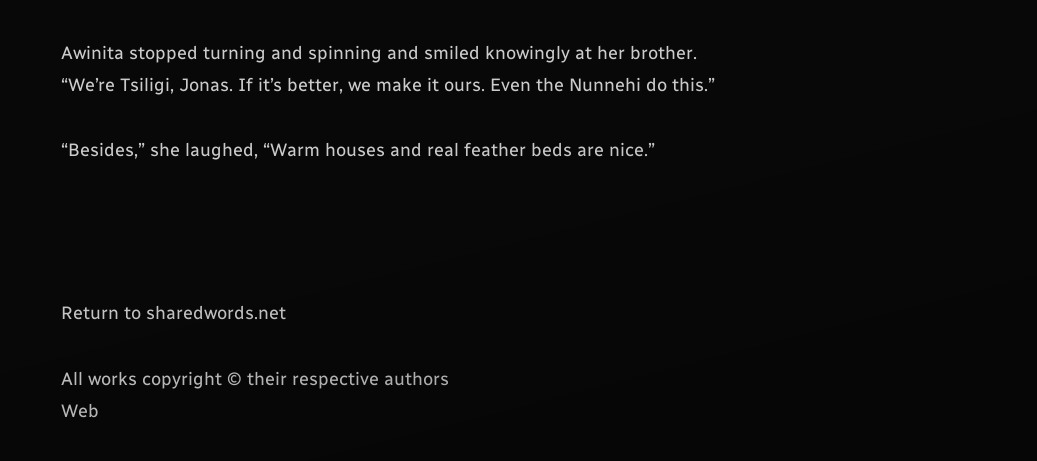Awinita stopped turning and spinning and smiled knowingly at her brother. “We’re Tsiligi, Jonas. If it’s better, we make it ours. Even the Nunnehi do this.”

“Besides,” she laughed, “Warm houses and real feather beds are nice.”




Return to sharedwords.net

All works copyright © their respective authors
Web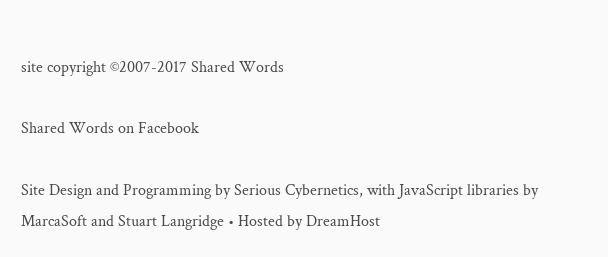site copyright ©2007-2017 Shared Words

Shared Words on Facebook

Site Design and Programming by Serious Cybernetics, with JavaScript libraries by MarcaSoft and Stuart Langridge • Hosted by DreamHost